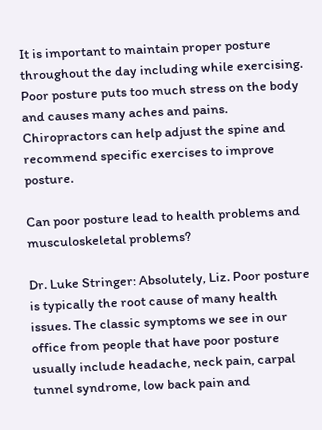It is important to maintain proper posture throughout the day including while exercising. Poor posture puts too much stress on the body and causes many aches and pains. Chiropractors can help adjust the spine and recommend specific exercises to improve posture.

Can poor posture lead to health problems and musculoskeletal problems?

Dr. Luke Stringer: Absolutely, Liz. Poor posture is typically the root cause of many health issues. The classic symptoms we see in our office from people that have poor posture usually include headache, neck pain, carpal tunnel syndrome, low back pain and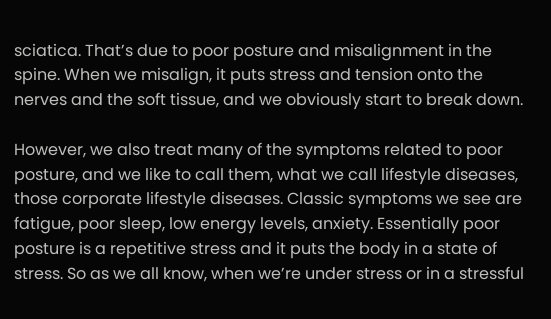sciatica. That’s due to poor posture and misalignment in the spine. When we misalign, it puts stress and tension onto the nerves and the soft tissue, and we obviously start to break down.

However, we also treat many of the symptoms related to poor posture, and we like to call them, what we call lifestyle diseases, those corporate lifestyle diseases. Classic symptoms we see are fatigue, poor sleep, low energy levels, anxiety. Essentially poor posture is a repetitive stress and it puts the body in a state of stress. So as we all know, when we’re under stress or in a stressful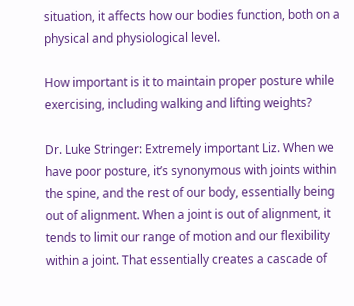situation, it affects how our bodies function, both on a physical and physiological level.

How important is it to maintain proper posture while exercising, including walking and lifting weights?

Dr. Luke Stringer: Extremely important Liz. When we have poor posture, it’s synonymous with joints within the spine, and the rest of our body, essentially being out of alignment. When a joint is out of alignment, it tends to limit our range of motion and our flexibility within a joint. That essentially creates a cascade of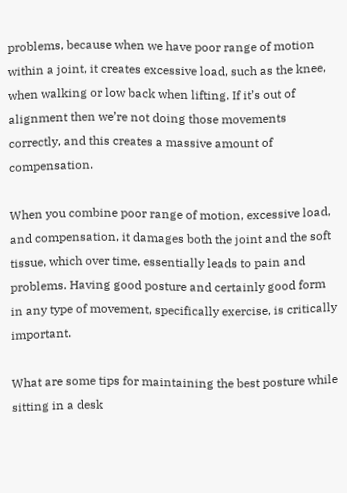problems, because when we have poor range of motion within a joint, it creates excessive load, such as the knee, when walking or low back when lifting. If it’s out of alignment then we’re not doing those movements correctly, and this creates a massive amount of compensation.

When you combine poor range of motion, excessive load, and compensation, it damages both the joint and the soft tissue, which over time, essentially leads to pain and problems. Having good posture and certainly good form in any type of movement, specifically exercise, is critically important.

What are some tips for maintaining the best posture while sitting in a desk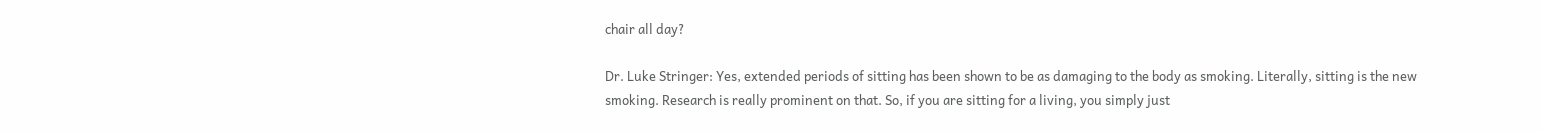chair all day?

Dr. Luke Stringer: Yes, extended periods of sitting has been shown to be as damaging to the body as smoking. Literally, sitting is the new smoking. Research is really prominent on that. So, if you are sitting for a living, you simply just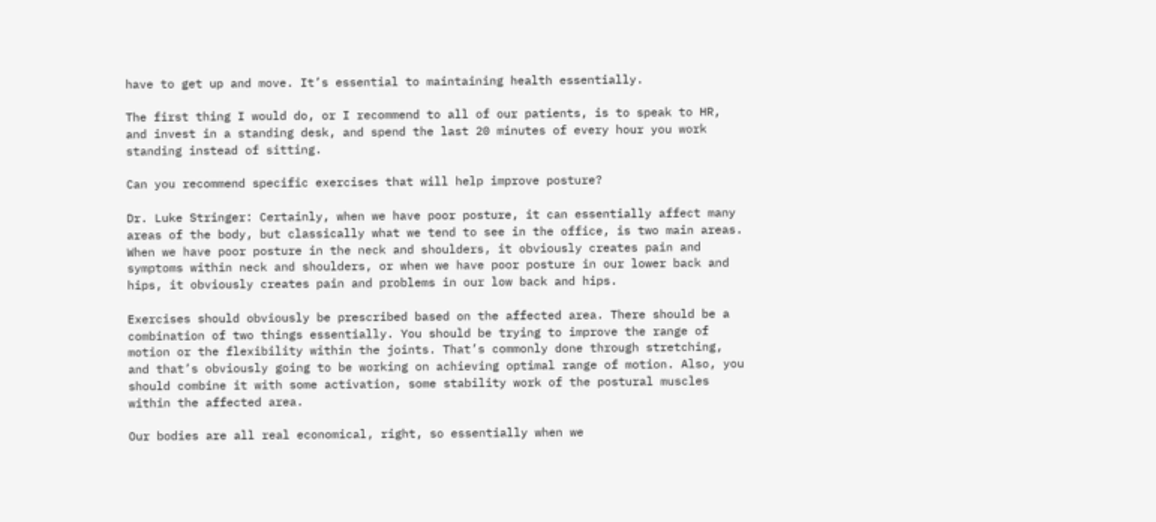have to get up and move. It’s essential to maintaining health essentially.

The first thing I would do, or I recommend to all of our patients, is to speak to HR, and invest in a standing desk, and spend the last 20 minutes of every hour you work standing instead of sitting.

Can you recommend specific exercises that will help improve posture?

Dr. Luke Stringer: Certainly, when we have poor posture, it can essentially affect many areas of the body, but classically what we tend to see in the office, is two main areas. When we have poor posture in the neck and shoulders, it obviously creates pain and symptoms within neck and shoulders, or when we have poor posture in our lower back and hips, it obviously creates pain and problems in our low back and hips.

Exercises should obviously be prescribed based on the affected area. There should be a combination of two things essentially. You should be trying to improve the range of motion or the flexibility within the joints. That’s commonly done through stretching, and that’s obviously going to be working on achieving optimal range of motion. Also, you should combine it with some activation, some stability work of the postural muscles within the affected area.

Our bodies are all real economical, right, so essentially when we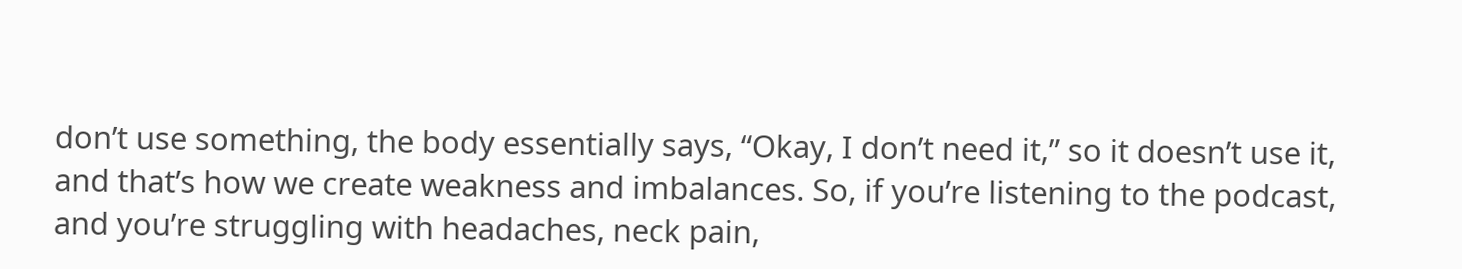don’t use something, the body essentially says, “Okay, I don’t need it,” so it doesn’t use it, and that’s how we create weakness and imbalances. So, if you’re listening to the podcast, and you’re struggling with headaches, neck pain,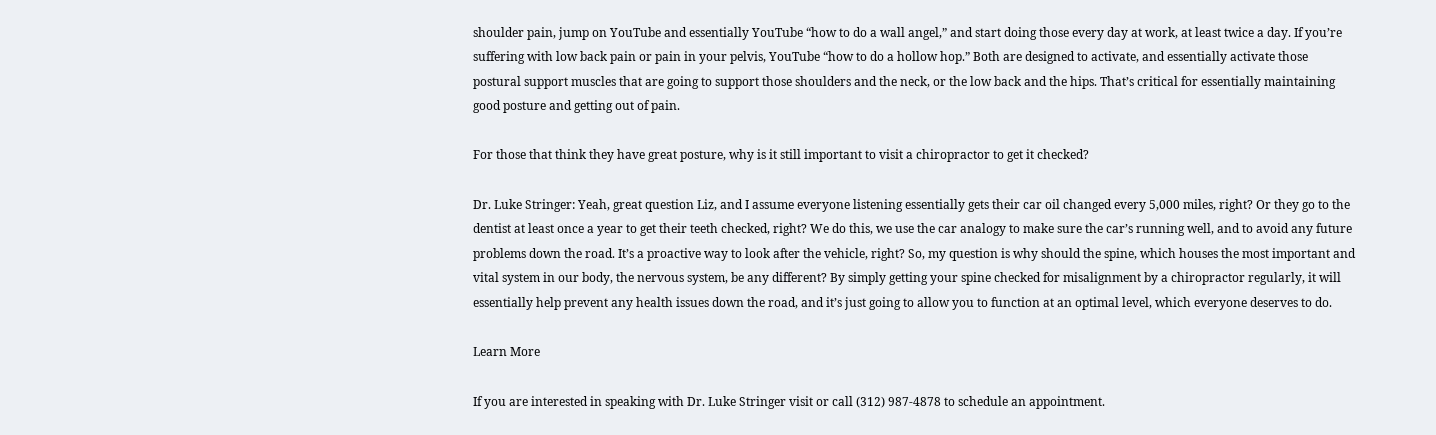shoulder pain, jump on YouTube and essentially YouTube “how to do a wall angel,” and start doing those every day at work, at least twice a day. If you’re suffering with low back pain or pain in your pelvis, YouTube “how to do a hollow hop.” Both are designed to activate, and essentially activate those postural support muscles that are going to support those shoulders and the neck, or the low back and the hips. That’s critical for essentially maintaining good posture and getting out of pain.

For those that think they have great posture, why is it still important to visit a chiropractor to get it checked?

Dr. Luke Stringer: Yeah, great question Liz, and I assume everyone listening essentially gets their car oil changed every 5,000 miles, right? Or they go to the dentist at least once a year to get their teeth checked, right? We do this, we use the car analogy to make sure the car’s running well, and to avoid any future problems down the road. It’s a proactive way to look after the vehicle, right? So, my question is why should the spine, which houses the most important and vital system in our body, the nervous system, be any different? By simply getting your spine checked for misalignment by a chiropractor regularly, it will essentially help prevent any health issues down the road, and it’s just going to allow you to function at an optimal level, which everyone deserves to do.

Learn More

If you are interested in speaking with Dr. Luke Stringer visit or call (312) 987-4878 to schedule an appointment.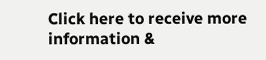Click here to receive more information &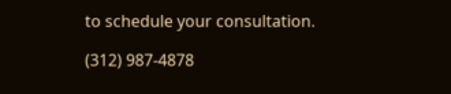to schedule your consultation.

(312) 987-4878